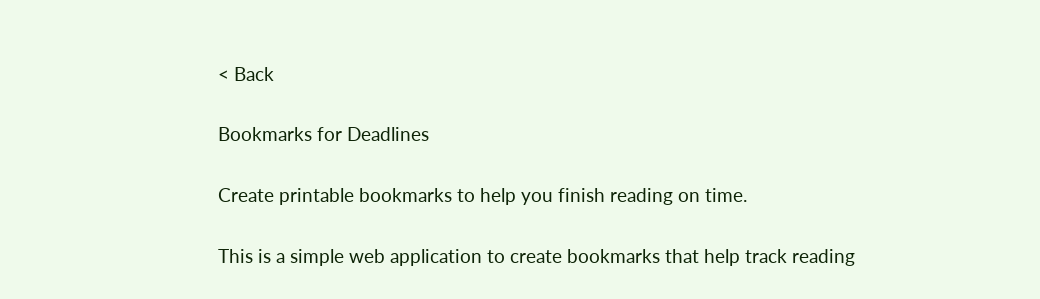< Back

Bookmarks for Deadlines

Create printable bookmarks to help you finish reading on time.

This is a simple web application to create bookmarks that help track reading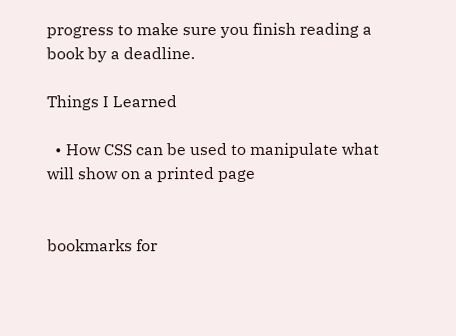progress to make sure you finish reading a book by a deadline.

Things I Learned

  • How CSS can be used to manipulate what will show on a printed page


bookmarks for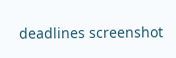deadlines screenshot